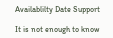Availablilty Date Support

It is not enough to know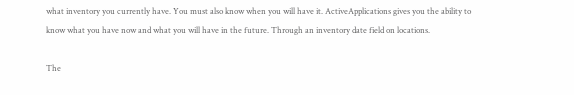what inventory you currently have. You must also know when you will have it. ActiveApplications gives you the ability to know what you have now and what you will have in the future. Through an inventory date field on locations.

The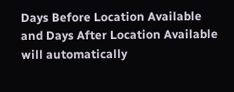Days Before Location Available and Days After Location Available will automatically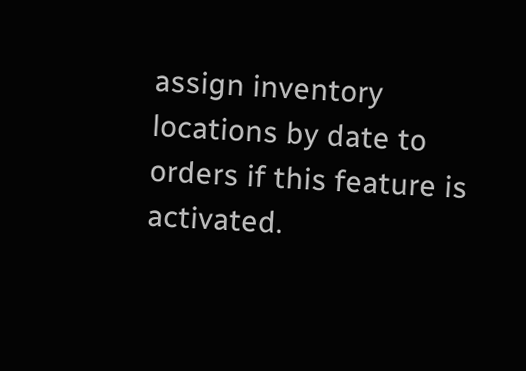assign inventory locations by date to orders if this feature is activated.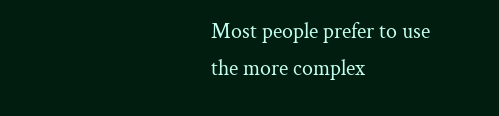Most people prefer to use the more complex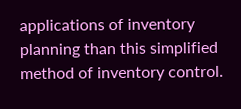applications of inventory planning than this simplified method of inventory control.